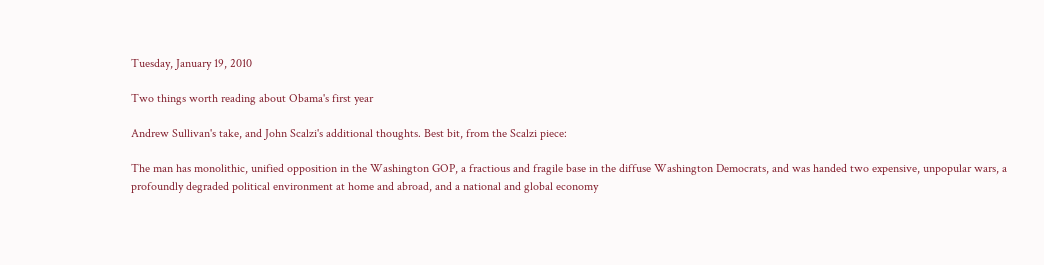Tuesday, January 19, 2010

Two things worth reading about Obama's first year

Andrew Sullivan's take, and John Scalzi's additional thoughts. Best bit, from the Scalzi piece:

The man has monolithic, unified opposition in the Washington GOP, a fractious and fragile base in the diffuse Washington Democrats, and was handed two expensive, unpopular wars, a profoundly degraded political environment at home and abroad, and a national and global economy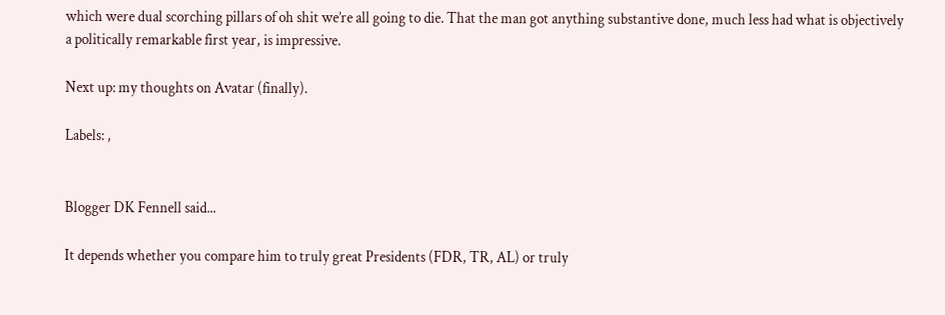which were dual scorching pillars of oh shit we’re all going to die. That the man got anything substantive done, much less had what is objectively a politically remarkable first year, is impressive.

Next up: my thoughts on Avatar (finally).

Labels: ,


Blogger DK Fennell said...

It depends whether you compare him to truly great Presidents (FDR, TR, AL) or truly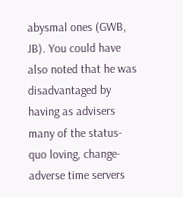abysmal ones (GWB, JB). You could have also noted that he was disadvantaged by having as advisers many of the status-quo loving, change-adverse time servers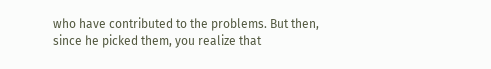who have contributed to the problems. But then, since he picked them, you realize that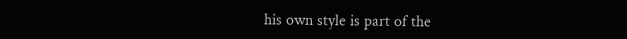his own style is part of the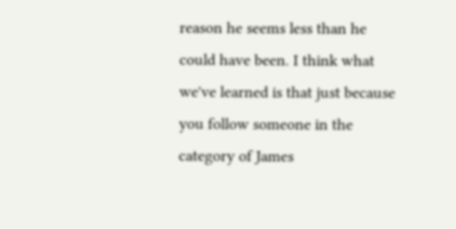reason he seems less than he could have been. I think what we've learned is that just because you follow someone in the category of James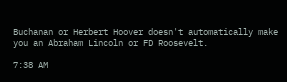Buchanan or Herbert Hoover doesn't automatically make you an Abraham Lincoln or FD Roosevelt.

7:38 AM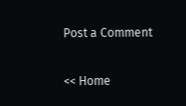Post a Comment

<< Home